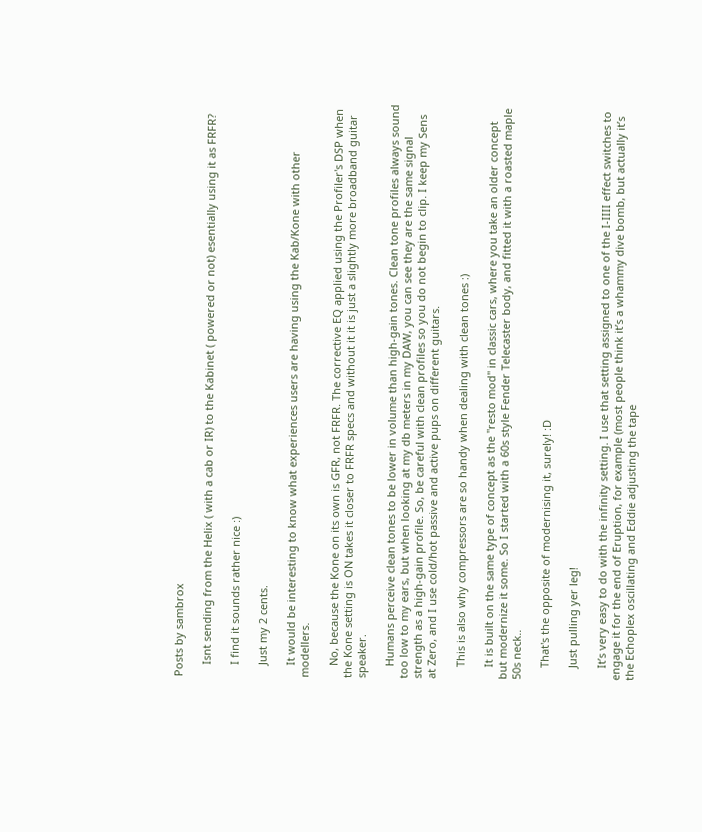Posts by sambrox

    Isnt sending from the Helix ( with a cab or IR) to the Kabinet ( powered or not) esentially using it as FRFR?

    I find it sounds rather nice :)

    Just my 2 cents.

    It would be interesting to know what experiences users are having using the Kab/Kone with other modellers.

    No, because the Kone on its own is GFR, not FRFR. The corrective EQ applied using the Profiler's DSP when the Kone setting is ON takes it closer to FRFR specs and without it it is just a slightly more broadband guitar speaker.

    Humans perceive clean tones to be lower in volume than high-gain tones. Clean tone profiles always sound too low to my ears, but when looking at my db meters in my DAW, you can see they are the same signal strength as a high-gain profile. So, be careful with clean profiles so you do not begin to clip. I keep my Sens at Zero, and I use cold/hot passive and active pups on different guitars.

    This is also why compressors are so handy when dealing with clean tones :)

    It is built on the same type of concept as the "resto mod" in classic cars, where you take an older concept but modernize it some. So I started with a 60s style Fender Telecaster body, and fitted it with a roasted maple 50s neck..

    That's the opposite of modernising it, surely! :D

    Just pulling yer leg!

    It’s very easy to do with the infinity setting. I use that setting assigned to one of the I-IIII effect switches to engage it for the end of Eruption, for example (most people think it’s a whammy dive bomb, but actually it’s the Echoplex oscillating and Eddie adjusting the tape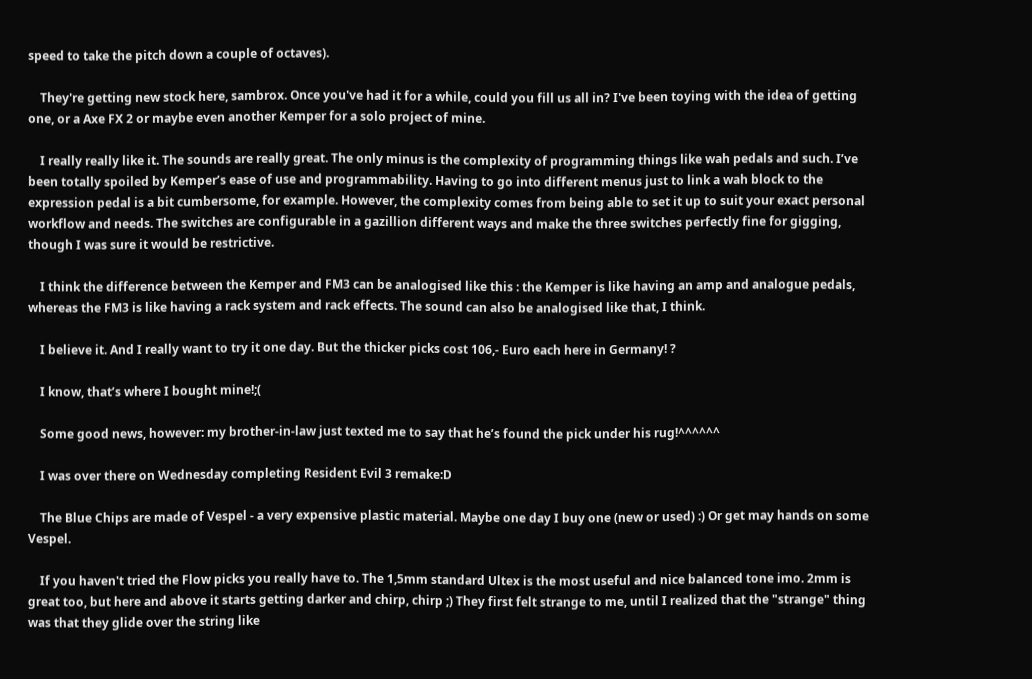speed to take the pitch down a couple of octaves).

    They're getting new stock here, sambrox. Once you've had it for a while, could you fill us all in? I've been toying with the idea of getting one, or a Axe FX 2 or maybe even another Kemper for a solo project of mine.

    I really really like it. The sounds are really great. The only minus is the complexity of programming things like wah pedals and such. I’ve been totally spoiled by Kemper’s ease of use and programmability. Having to go into different menus just to link a wah block to the expression pedal is a bit cumbersome, for example. However, the complexity comes from being able to set it up to suit your exact personal workflow and needs. The switches are configurable in a gazillion different ways and make the three switches perfectly fine for gigging, though I was sure it would be restrictive.

    I think the difference between the Kemper and FM3 can be analogised like this : the Kemper is like having an amp and analogue pedals, whereas the FM3 is like having a rack system and rack effects. The sound can also be analogised like that, I think.

    I believe it. And I really want to try it one day. But the thicker picks cost 106,- Euro each here in Germany! ?

    I know, that’s where I bought mine!;(

    Some good news, however: my brother-in-law just texted me to say that he’s found the pick under his rug!^^^^^^

    I was over there on Wednesday completing Resident Evil 3 remake:D

    The Blue Chips are made of Vespel - a very expensive plastic material. Maybe one day I buy one (new or used) :) Or get may hands on some Vespel.

    If you haven't tried the Flow picks you really have to. The 1,5mm standard Ultex is the most useful and nice balanced tone imo. 2mm is great too, but here and above it starts getting darker and chirp, chirp ;) They first felt strange to me, until I realized that the "strange" thing was that they glide over the string like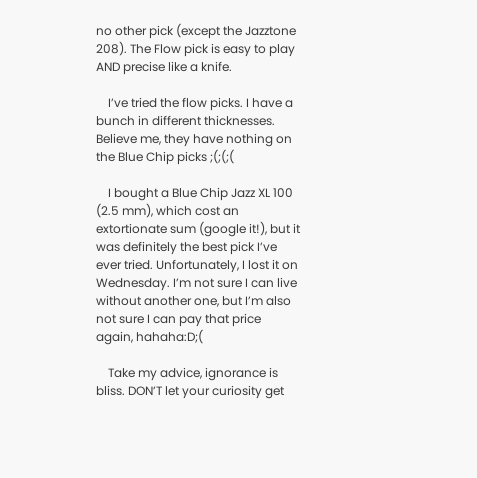no other pick (except the Jazztone 208). The Flow pick is easy to play AND precise like a knife.

    I’ve tried the flow picks. I have a bunch in different thicknesses. Believe me, they have nothing on the Blue Chip picks ;(;(;(

    I bought a Blue Chip Jazz XL 100 (2.5 mm), which cost an extortionate sum (google it!), but it was definitely the best pick I’ve ever tried. Unfortunately, I lost it on Wednesday. I’m not sure I can live without another one, but I’m also not sure I can pay that price again, hahaha:D;(

    Take my advice, ignorance is bliss. DON’T let your curiosity get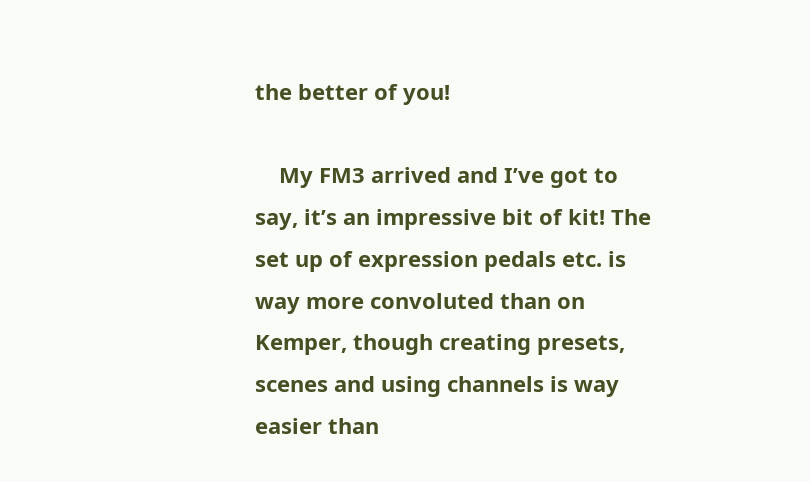the better of you!

    My FM3 arrived and I’ve got to say, it’s an impressive bit of kit! The set up of expression pedals etc. is way more convoluted than on Kemper, though creating presets, scenes and using channels is way easier than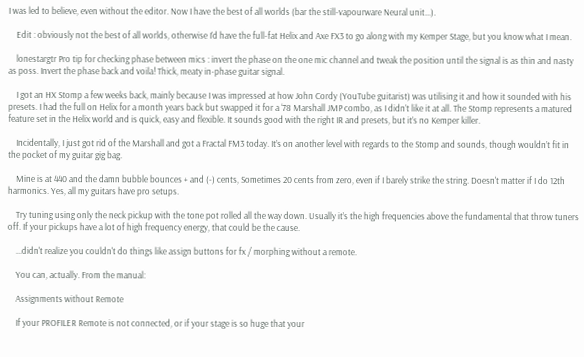I was led to believe, even without the editor. Now I have the best of all worlds (bar the still-vapourware Neural unit...).

    Edit : obviously not the best of all worlds, otherwise I’d have the full-fat Helix and Axe FX3 to go along with my Kemper Stage, but you know what I mean.

    lonestargtr Pro tip for checking phase between mics : invert the phase on the one mic channel and tweak the position until the signal is as thin and nasty as poss. Invert the phase back and voila! Thick, meaty in-phase guitar signal.

    I got an HX Stomp a few weeks back, mainly because I was impressed at how John Cordy (YouTube guitarist) was utilising it and how it sounded with his presets. I had the full on Helix for a month years back but swapped it for a ‘78 Marshall JMP combo, as I didn’t like it at all. The Stomp represents a matured feature set in the Helix world and is quick, easy and flexible. It sounds good with the right IR and presets, but it’s no Kemper killer.

    Incidentally, I just got rid of the Marshall and got a Fractal FM3 today. It’s on another level with regards to the Stomp and sounds, though wouldn’t fit in the pocket of my guitar gig bag.

    Mine is at 440 and the damn bubble bounces + and (-) cents, Sometimes 20 cents from zero, even if I barely strike the string. Doesn't matter if I do 12th harmonics. Yes, all my guitars have pro setups.

    Try tuning using only the neck pickup with the tone pot rolled all the way down. Usually it’s the high frequencies above the fundamental that throw tuners off. If your pickups have a lot of high frequency energy, that could be the cause.

    ...didn't realize you couldn't do things like assign buttons for fx / morphing without a remote.

    You can, actually. From the manual:

    Assignments without Remote

    If your PROFILER Remote is not connected, or if your stage is so huge that your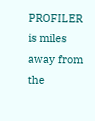PROFILER is miles away from the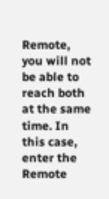Remote, you will not be able to reach both at the same time. In this case, enter the Remote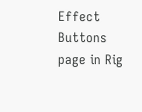Effect Buttons page in Rig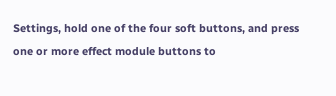Settings, hold one of the four soft buttons, and press one or more effect module buttons to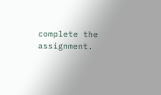complete the assignment.